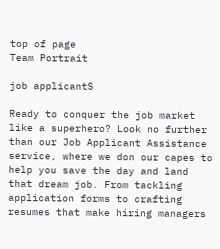top of page
Team Portrait

job applicantS

Ready to conquer the job market like a superhero? Look no further than our Job Applicant Assistance service, where we don our capes to help you save the day and land that dream job. From tackling application forms to crafting resumes that make hiring managers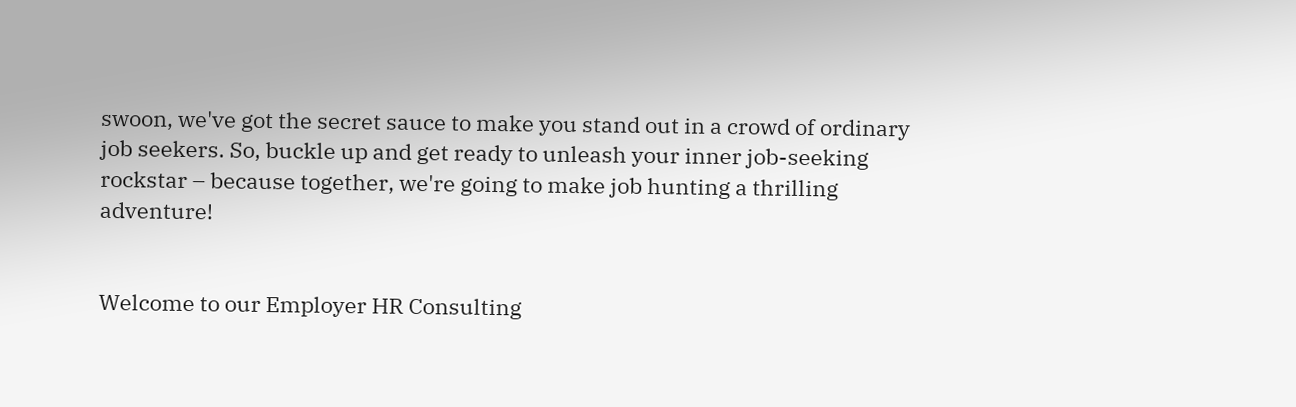swoon, we've got the secret sauce to make you stand out in a crowd of ordinary job seekers. So, buckle up and get ready to unleash your inner job-seeking rockstar – because together, we're going to make job hunting a thrilling adventure!


Welcome to our Employer HR Consulting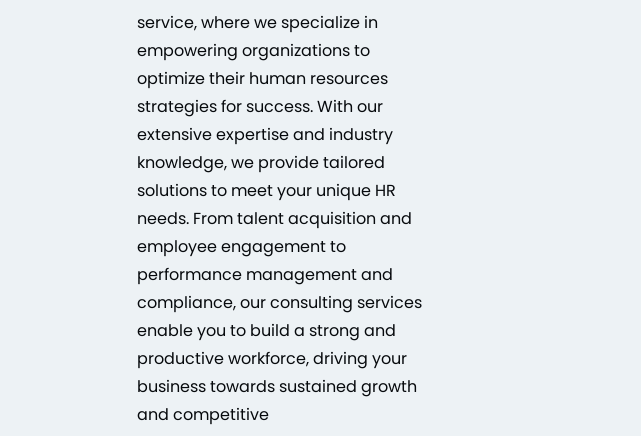service, where we specialize in empowering organizations to optimize their human resources strategies for success. With our extensive expertise and industry knowledge, we provide tailored solutions to meet your unique HR needs. From talent acquisition and employee engagement to performance management and compliance, our consulting services enable you to build a strong and productive workforce, driving your business towards sustained growth and competitive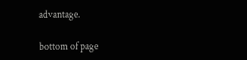advantage.

bottom of page